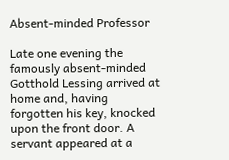Absent-minded Professor

Late one evening the famously absent-minded Gotthold Lessing arrived at home and, having forgotten his key, knocked upon the front door. A servant appeared at a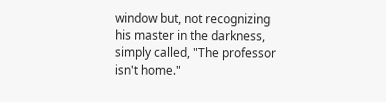window but, not recognizing his master in the darkness, simply called, "The professor isn't home."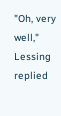"Oh, very well," Lessing replied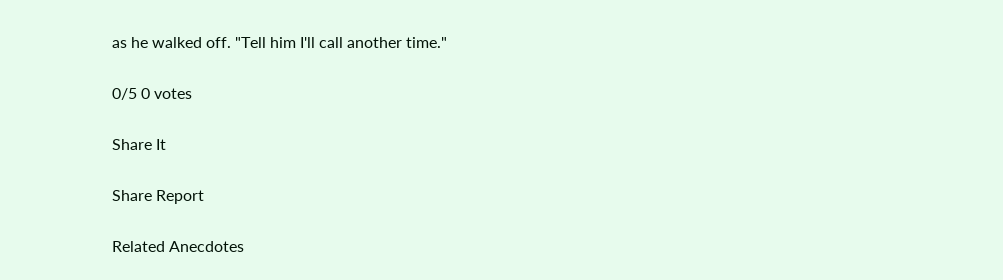as he walked off. "Tell him I'll call another time."

0/5 0 votes

Share It

Share Report

Related Anecdotes